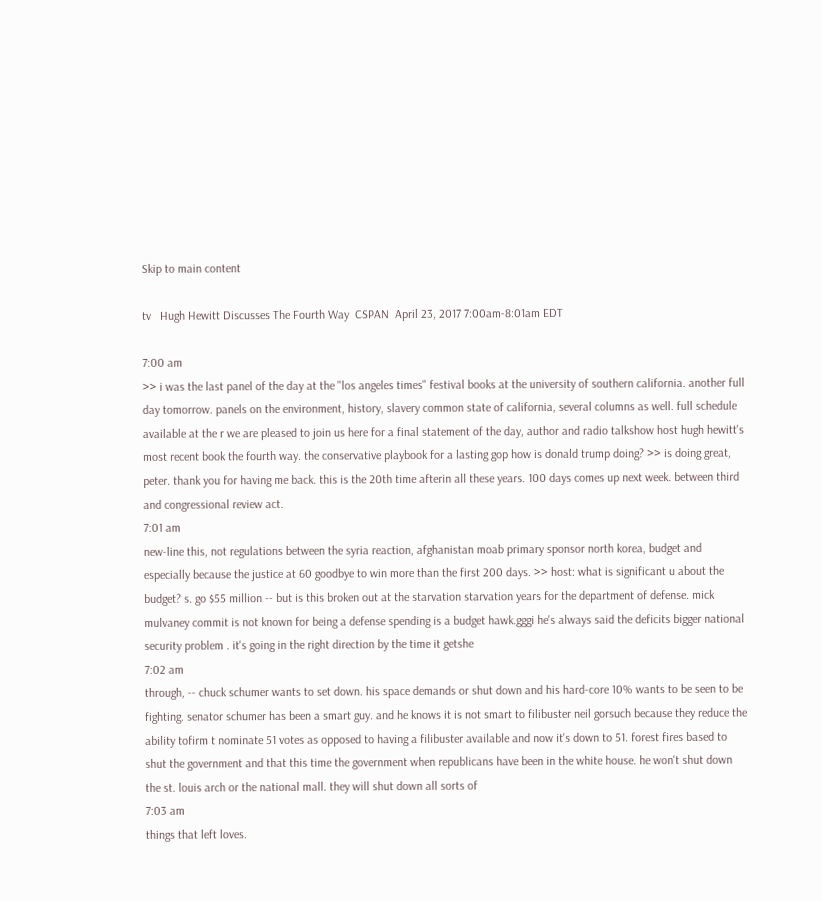Skip to main content

tv   Hugh Hewitt Discusses The Fourth Way  CSPAN  April 23, 2017 7:00am-8:01am EDT

7:00 am
>> i was the last panel of the day at the "los angeles times" festival books at the university of southern california. another full day tomorrow. panels on the environment, history, slavery common state of california, several columns as well. full schedule available at the r we are pleased to join us here for a final statement of the day, author and radio talkshow host hugh hewitt's most recent book the fourth way. the conservative playbook for a lasting gop how is donald trump doing? >> is doing great, peter. thank you for having me back. this is the 20th time afterin all these years. 100 days comes up next week. between third and congressional review act.
7:01 am
new-line this, not regulations between the syria reaction, afghanistan moab primary sponsor north korea, budget and especially because the justice at 60 goodbye to win more than the first 200 days. >> host: what is significant u about the budget? s. go $55 million -- but is this broken out at the starvation starvation years for the department of defense. mick mulvaney commit is not known for being a defense spending is a budget hawk.gggi he's always said the deficits bigger national security problem . it's going in the right direction by the time it getshe
7:02 am
through, -- chuck schumer wants to set down. his space demands or shut down and his hard-core 10% wants to be seen to be fighting. senator schumer has been a smart guy. and he knows it is not smart to filibuster neil gorsuch because they reduce the ability tofirm t nominate 51 votes as opposed to having a filibuster available and now it's down to 51. forest fires based to shut the government and that this time the government when republicans have been in the white house. he won't shut down the st. louis arch or the national mall. they will shut down all sorts of
7:03 am
things that left loves.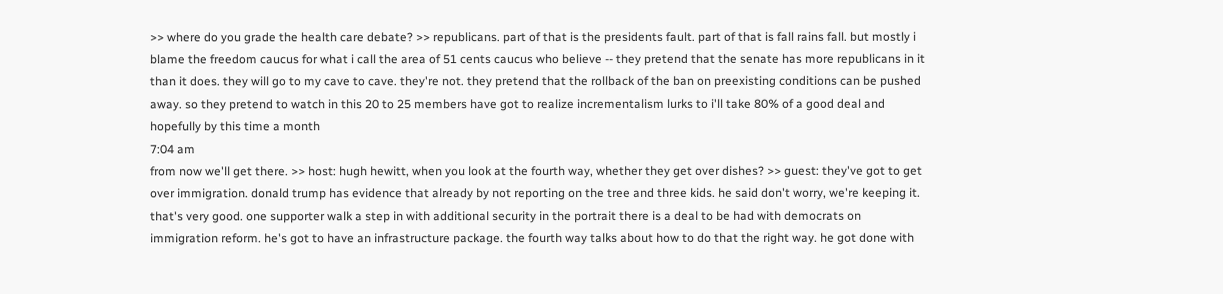>> where do you grade the health care debate? >> republicans. part of that is the presidents fault. part of that is fall rains fall. but mostly i blame the freedom caucus for what i call the area of 51 cents caucus who believe -- they pretend that the senate has more republicans in it than it does. they will go to my cave to cave. they're not. they pretend that the rollback of the ban on preexisting conditions can be pushed away. so they pretend to watch in this 20 to 25 members have got to realize incrementalism lurks to i'll take 80% of a good deal and hopefully by this time a month
7:04 am
from now we'll get there. >> host: hugh hewitt, when you look at the fourth way, whether they get over dishes? >> guest: they've got to get over immigration. donald trump has evidence that already by not reporting on the tree and three kids. he said don't worry, we're keeping it. that's very good. one supporter walk a step in with additional security in the portrait there is a deal to be had with democrats on immigration reform. he's got to have an infrastructure package. the fourth way talks about how to do that the right way. he got done with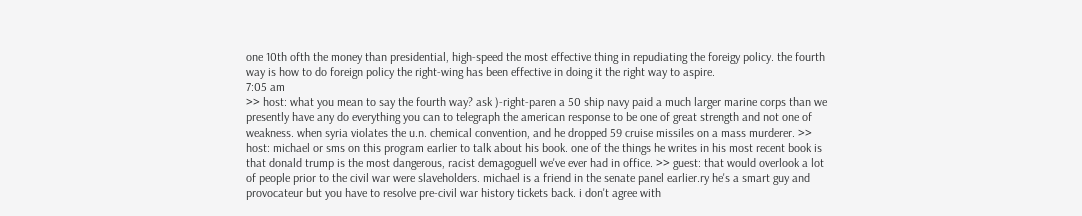one 10th ofth the money than presidential, high-speed the most effective thing in repudiating the foreigy policy. the fourth way is how to do foreign policy the right-wing has been effective in doing it the right way to aspire.
7:05 am
>> host: what you mean to say the fourth way? ask )-right-paren a 50 ship navy paid a much larger marine corps than we presently have any do everything you can to telegraph the american response to be one of great strength and not one of weakness. when syria violates the u.n. chemical convention, and he dropped 59 cruise missiles on a mass murderer. >> host: michael or sms on this program earlier to talk about his book. one of the things he writes in his most recent book is that donald trump is the most dangerous, racist demagoguell we've ever had in office. >> guest: that would overlook a lot of people prior to the civil war were slaveholders. michael is a friend in the senate panel earlier.ry he's a smart guy and provocateur but you have to resolve pre-civil war history tickets back. i don't agree with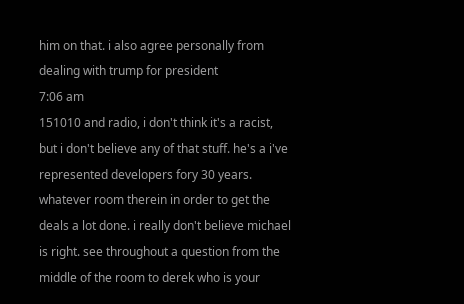him on that. i also agree personally from dealing with trump for president
7:06 am
151010 and radio, i don't think it's a racist, but i don't believe any of that stuff. he's a i've represented developers fory 30 years. whatever room therein in order to get the deals a lot done. i really don't believe michael is right. see throughout a question from the middle of the room to derek who is your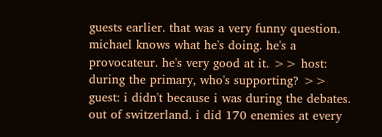guests earlier. that was a very funny question. michael knows what he's doing. he's a provocateur. he's very good at it. >> host: during the primary, who's supporting? >> guest: i didn't because i was during the debates. out of switzerland. i did 170 enemies at every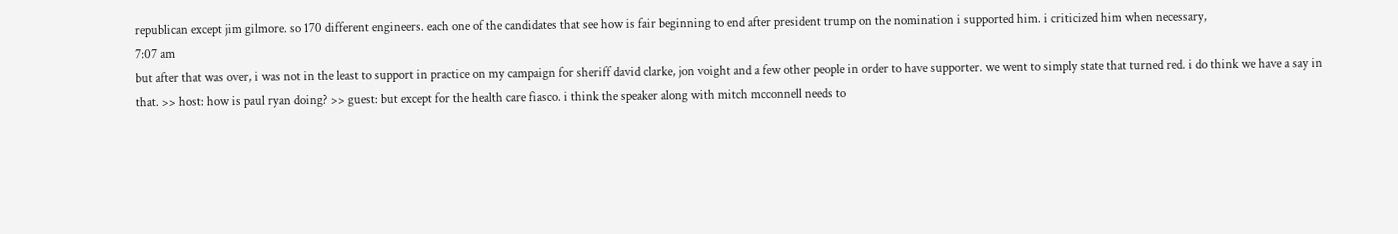republican except jim gilmore. so 170 different engineers. each one of the candidates that see how is fair beginning to end after president trump on the nomination i supported him. i criticized him when necessary,
7:07 am
but after that was over, i was not in the least to support in practice on my campaign for sheriff david clarke, jon voight and a few other people in order to have supporter. we went to simply state that turned red. i do think we have a say in that. >> host: how is paul ryan doing? >> guest: but except for the health care fiasco. i think the speaker along with mitch mcconnell needs to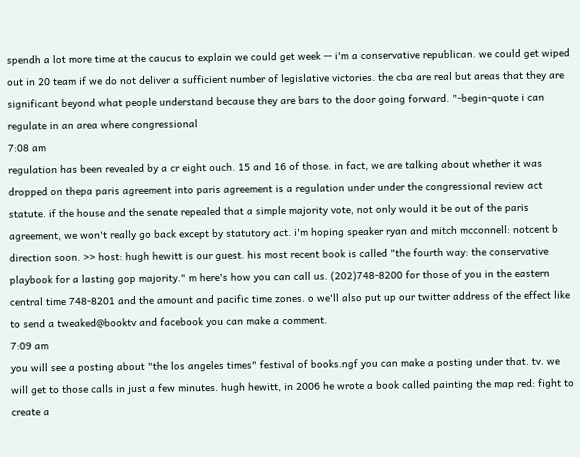spendh a lot more time at the caucus to explain we could get week -- i'm a conservative republican. we could get wiped out in 20 team if we do not deliver a sufficient number of legislative victories. the cba are real but areas that they are significant beyond what people understand because they are bars to the door going forward. "-begin-quote i can regulate in an area where congressional
7:08 am
regulation has been revealed by a cr eight ouch. 15 and 16 of those. in fact, we are talking about whether it was dropped on thepa paris agreement into paris agreement is a regulation under under the congressional review act statute. if the house and the senate repealed that a simple majority vote, not only would it be out of the paris agreement, we won't really go back except by statutory act. i'm hoping speaker ryan and mitch mcconnell: notcent b direction soon. >> host: hugh hewitt is our guest. his most recent book is called "the fourth way: the conservative playbook for a lasting gop majority." m here's how you can call us. (202)748-8200 for those of you in the eastern central time 748-8201 and the amount and pacific time zones. o we'll also put up our twitter address of the effect like to send a tweaked@booktv and facebook you can make a comment.
7:09 am
you will see a posting about "the los angeles times" festival of books.ngf you can make a posting under that. tv. we will get to those calls in just a few minutes. hugh hewitt, in 2006 he wrote a book called painting the map red: fight to create a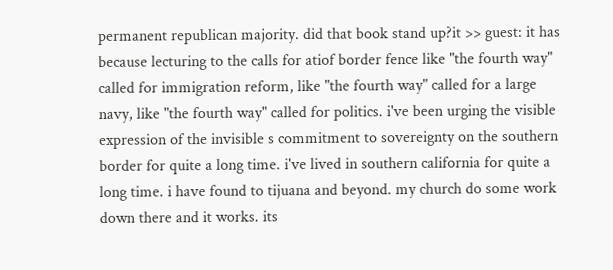permanent republican majority. did that book stand up?it >> guest: it has because lecturing to the calls for atiof border fence like "the fourth way" called for immigration reform, like "the fourth way" called for a large navy, like "the fourth way" called for politics. i've been urging the visible expression of the invisible s commitment to sovereignty on the southern border for quite a long time. i've lived in southern california for quite a long time. i have found to tijuana and beyond. my church do some work down there and it works. its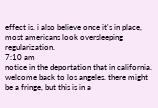effect is. i also believe once it's in place, most americans look oversleeping regularization.
7:10 am
notice in the deportation that in california. welcome back to los angeles. there might be a fringe, but this is in a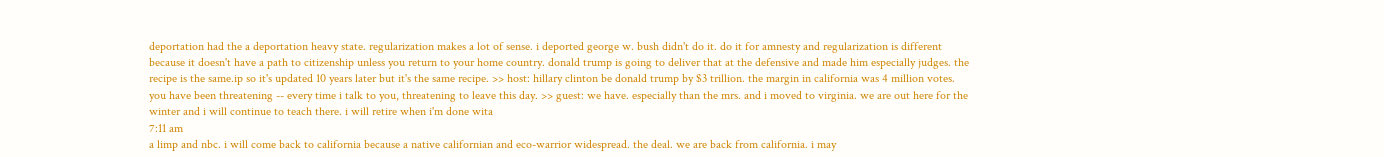deportation had the a deportation heavy state. regularization makes a lot of sense. i deported george w. bush didn't do it. do it for amnesty and regularization is different because it doesn't have a path to citizenship unless you return to your home country. donald trump is going to deliver that at the defensive and made him especially judges. the recipe is the same.ip so it's updated 10 years later but it's the same recipe. >> host: hillary clinton be donald trump by $3 trillion. the margin in california was 4 million votes. you have been threatening -- every time i talk to you, threatening to leave this day. >> guest: we have. especially than the mrs. and i moved to virginia. we are out here for the winter and i will continue to teach there. i will retire when i'm done wita
7:11 am
a limp and nbc. i will come back to california because a native californian and eco-warrior widespread. the deal. we are back from california. i may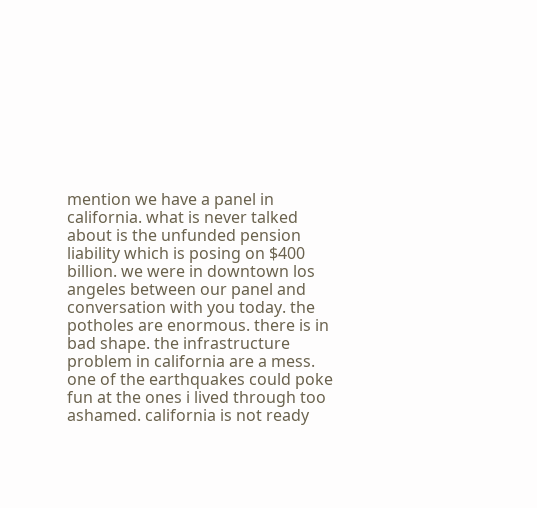mention we have a panel in california. what is never talked about is the unfunded pension liability which is posing on $400 billion. we were in downtown los angeles between our panel and conversation with you today. the potholes are enormous. there is in bad shape. the infrastructure problem in california are a mess. one of the earthquakes could poke fun at the ones i lived through too ashamed. california is not ready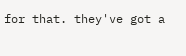for that. they've got a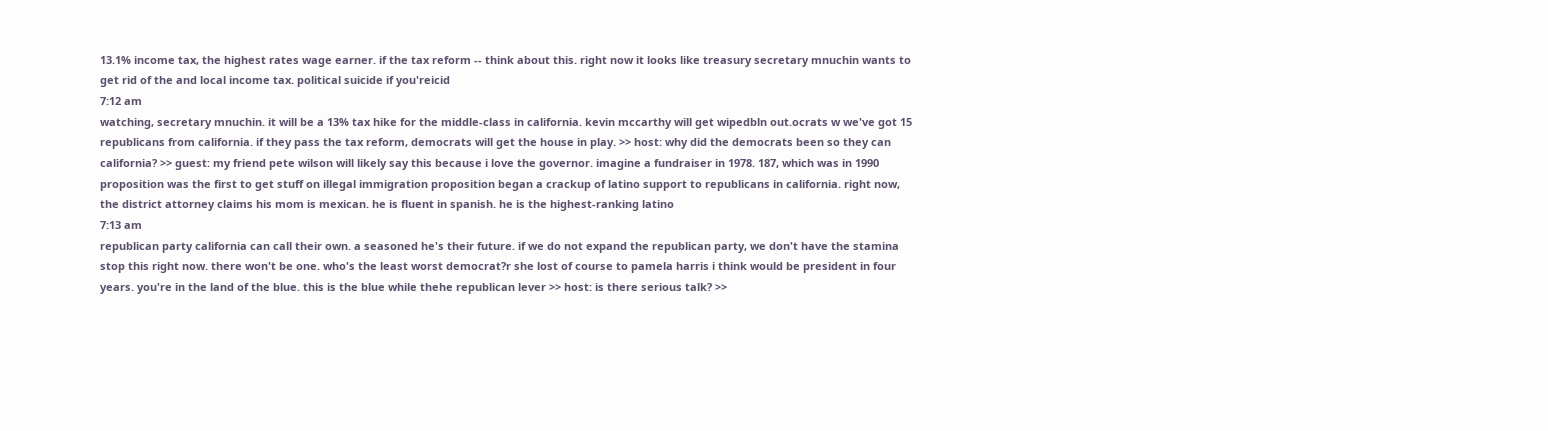13.1% income tax, the highest rates wage earner. if the tax reform -- think about this. right now it looks like treasury secretary mnuchin wants to get rid of the and local income tax. political suicide if you'reicid
7:12 am
watching, secretary mnuchin. it will be a 13% tax hike for the middle-class in california. kevin mccarthy will get wipedbln out.ocrats w we've got 15 republicans from california. if they pass the tax reform, democrats will get the house in play. >> host: why did the democrats been so they can california? >> guest: my friend pete wilson will likely say this because i love the governor. imagine a fundraiser in 1978. 187, which was in 1990 proposition was the first to get stuff on illegal immigration proposition began a crackup of latino support to republicans in california. right now, the district attorney claims his mom is mexican. he is fluent in spanish. he is the highest-ranking latino
7:13 am
republican party california can call their own. a seasoned he's their future. if we do not expand the republican party, we don't have the stamina stop this right now. there won't be one. who's the least worst democrat?r she lost of course to pamela harris i think would be president in four years. you're in the land of the blue. this is the blue while thehe republican lever >> host: is there serious talk? >>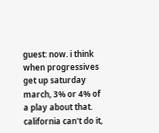guest: now. i think when progressives get up saturday march, 3% or 4% of a play about that. california can't do it,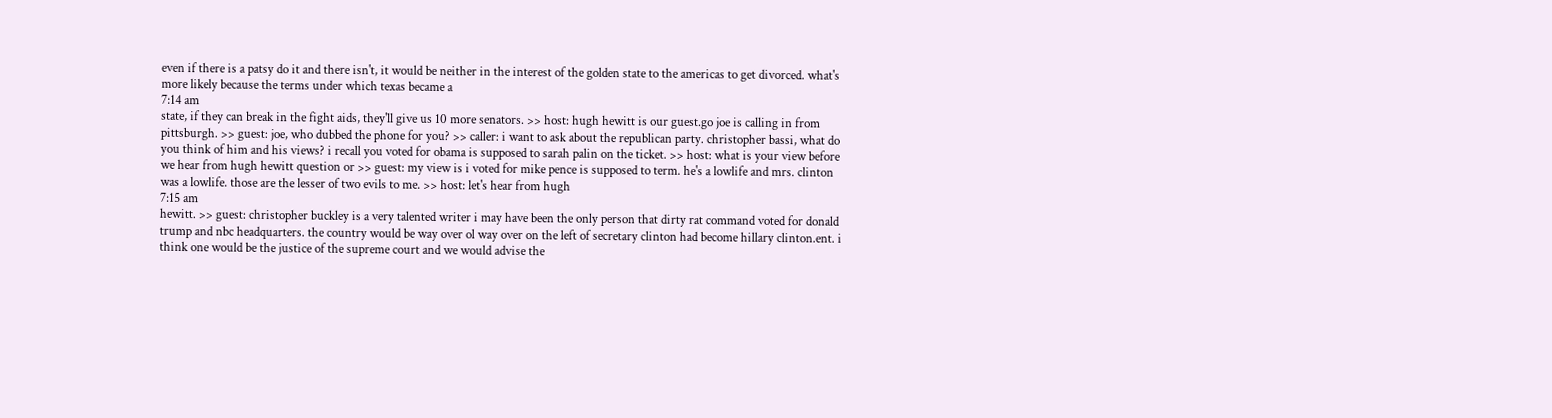even if there is a patsy do it and there isn't, it would be neither in the interest of the golden state to the americas to get divorced. what's more likely because the terms under which texas became a
7:14 am
state, if they can break in the fight aids, they'll give us 10 more senators. >> host: hugh hewitt is our guest.go joe is calling in from pittsburgh. >> guest: joe, who dubbed the phone for you? >> caller: i want to ask about the republican party. christopher bassi, what do you think of him and his views? i recall you voted for obama is supposed to sarah palin on the ticket. >> host: what is your view before we hear from hugh hewitt question or >> guest: my view is i voted for mike pence is supposed to term. he's a lowlife and mrs. clinton was a lowlife. those are the lesser of two evils to me. >> host: let's hear from hugh
7:15 am
hewitt. >> guest: christopher buckley is a very talented writer i may have been the only person that dirty rat command voted for donald trump and nbc headquarters. the country would be way over ol way over on the left of secretary clinton had become hillary clinton.ent. i think one would be the justice of the supreme court and we would advise the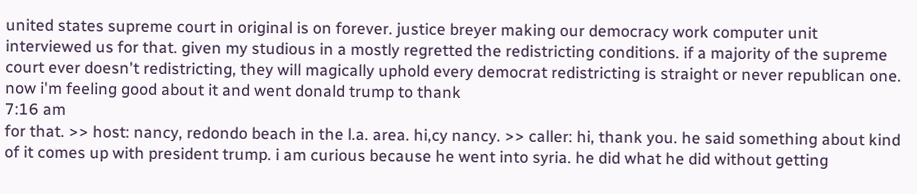united states supreme court in original is on forever. justice breyer making our democracy work computer unit interviewed us for that. given my studious in a mostly regretted the redistricting conditions. if a majority of the supreme court ever doesn't redistricting, they will magically uphold every democrat redistricting is straight or never republican one. now i'm feeling good about it and went donald trump to thank
7:16 am
for that. >> host: nancy, redondo beach in the l.a. area. hi,cy nancy. >> caller: hi, thank you. he said something about kind of it comes up with president trump. i am curious because he went into syria. he did what he did without getting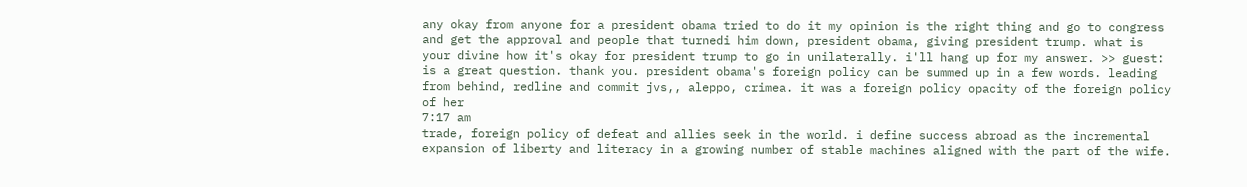any okay from anyone for a president obama tried to do it my opinion is the right thing and go to congress and get the approval and people that turnedi him down, president obama, giving president trump. what is your divine how it's okay for president trump to go in unilaterally. i'll hang up for my answer. >> guest: is a great question. thank you. president obama's foreign policy can be summed up in a few words. leading from behind, redline and commit jvs,, aleppo, crimea. it was a foreign policy opacity of the foreign policy of her
7:17 am
trade, foreign policy of defeat and allies seek in the world. i define success abroad as the incremental expansion of liberty and literacy in a growing number of stable machines aligned with the part of the wife.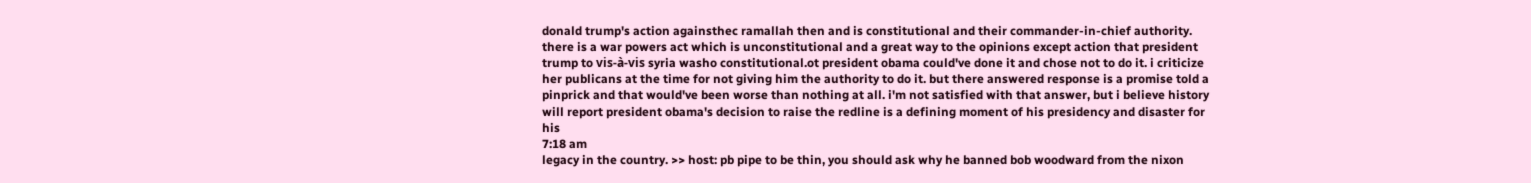donald trump's action againsthec ramallah then and is constitutional and their commander-in-chief authority. there is a war powers act which is unconstitutional and a great way to the opinions except action that president trump to vis-à-vis syria washo constitutional.ot president obama could've done it and chose not to do it. i criticize her publicans at the time for not giving him the authority to do it. but there answered response is a promise told a pinprick and that would've been worse than nothing at all. i'm not satisfied with that answer, but i believe history will report president obama's decision to raise the redline is a defining moment of his presidency and disaster for his
7:18 am
legacy in the country. >> host: pb pipe to be thin, you should ask why he banned bob woodward from the nixon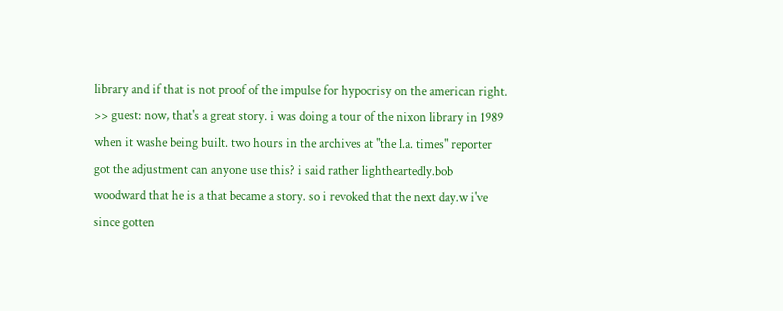library and if that is not proof of the impulse for hypocrisy on the american right. >> guest: now, that's a great story. i was doing a tour of the nixon library in 1989 when it washe being built. two hours in the archives at "the l.a. times" reporter got the adjustment can anyone use this? i said rather lightheartedly.bob woodward that he is a that became a story. so i revoked that the next day.w i've since gotten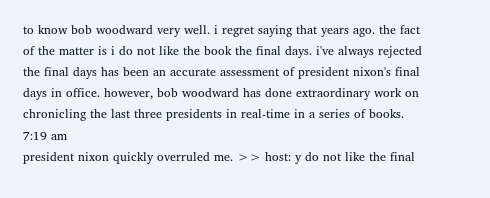to know bob woodward very well. i regret saying that years ago. the fact of the matter is i do not like the book the final days. i've always rejected the final days has been an accurate assessment of president nixon's final days in office. however, bob woodward has done extraordinary work on chronicling the last three presidents in real-time in a series of books.
7:19 am
president nixon quickly overruled me. >> host: y do not like the final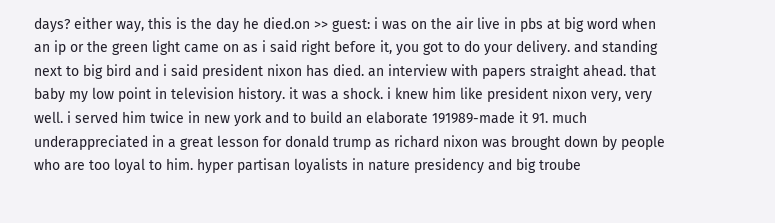days? either way, this is the day he died.on >> guest: i was on the air live in pbs at big word when an ip or the green light came on as i said right before it, you got to do your delivery. and standing next to big bird and i said president nixon has died. an interview with papers straight ahead. that baby my low point in television history. it was a shock. i knew him like president nixon very, very well. i served him twice in new york and to build an elaborate 191989-made it 91. much underappreciated in a great lesson for donald trump as richard nixon was brought down by people who are too loyal to him. hyper partisan loyalists in nature presidency and big troube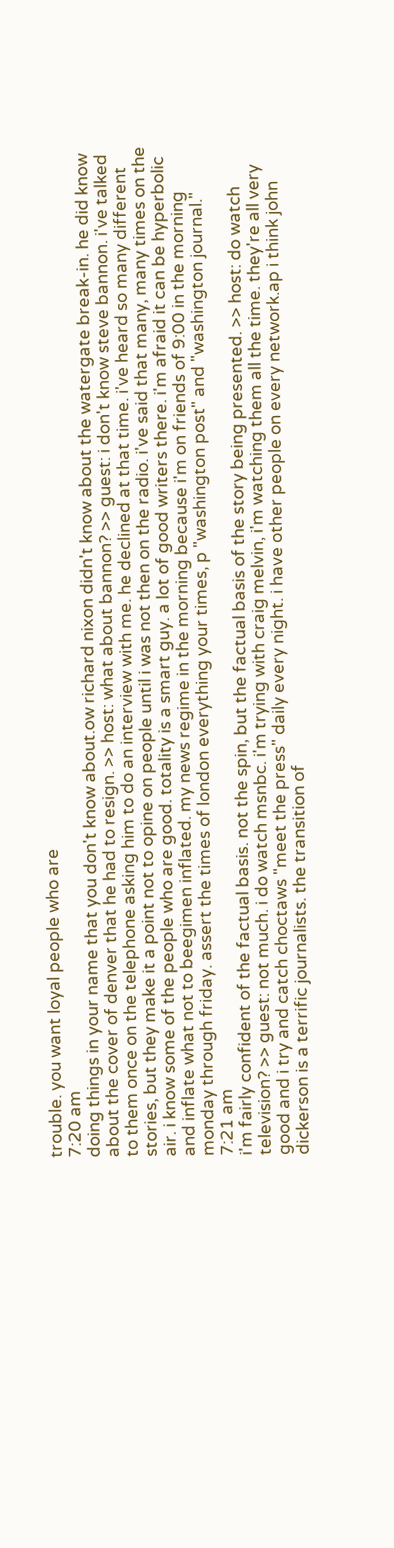trouble. you want loyal people who are
7:20 am
doing things in your name that you don't know about.ow richard nixon didn't know about the watergate break-in. he did know about the cover of denver that he had to resign. >> host: what about bannon? >> guest: i don't know steve bannon. i've talked to them once on the telephone asking him to do an interview with me. he declined at that time. i've heard so many different stories, but they make it a point not to opine on people until i was not then on the radio. i've said that many, many times on the air. i know some of the people who are good. totality is a smart guy. a lot of good writers there. i'm afraid it can be hyperbolic and inflate what not to beegimen inflated. my news regime in the morning because i'm on friends of 9:00 in the morning monday through friday. assert the times of london everything your times, p "washington post" and "washington journal."
7:21 am
i'm fairly confident of the factual basis. not the spin, but the factual basis of the story being presented. >> host: do watch television? >> guest: not much. i do watch msnbc. i'm trying with craig melvin, i'm watching them all the time. they're all very good and i try and catch choctaws "meet the press" daily every night. i have other people on every network.ap i think john dickerson is a terrific journalists. the transition of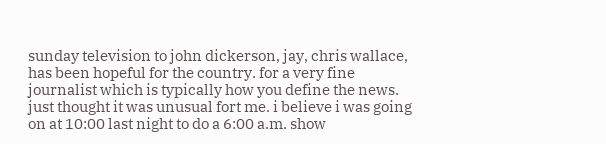sunday television to john dickerson, jay, chris wallace, has been hopeful for the country. for a very fine journalist which is typically how you define the news. just thought it was unusual fort me. i believe i was going on at 10:00 last night to do a 6:00 a.m. show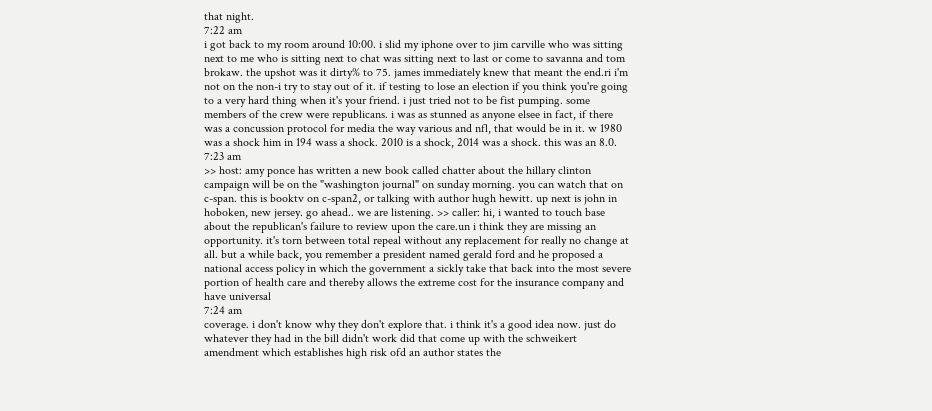that night.
7:22 am
i got back to my room around 10:00. i slid my iphone over to jim carville who was sitting next to me who is sitting next to chat was sitting next to last or come to savanna and tom brokaw. the upshot was it dirty% to 75. james immediately knew that meant the end.ri i'm not on the non-i try to stay out of it. if testing to lose an election if you think you're going to a very hard thing when it's your friend. i just tried not to be fist pumping. some members of the crew were republicans. i was as stunned as anyone elsee in fact, if there was a concussion protocol for media the way various and nfl, that would be in it. w 1980 was a shock him in 194 wass a shock. 2010 is a shock, 2014 was a shock. this was an 8.0.
7:23 am
>> host: amy ponce has written a new book called chatter about the hillary clinton campaign will be on the "washington journal" on sunday morning. you can watch that on c-span. this is booktv on c-span2, or talking with author hugh hewitt. up next is john in hoboken, new jersey. go ahead.. we are listening. >> caller: hi, i wanted to touch base about the republican's failure to review upon the care.un i think they are missing an opportunity. it's torn between total repeal without any replacement for really no change at all. but a while back, you remember a president named gerald ford and he proposed a national access policy in which the government a sickly take that back into the most severe portion of health care and thereby allows the extreme cost for the insurance company and have universal
7:24 am
coverage. i don't know why they don't explore that. i think it's a good idea now. just do whatever they had in the bill didn't work did that come up with the schweikert amendment which establishes high risk ofd an author states the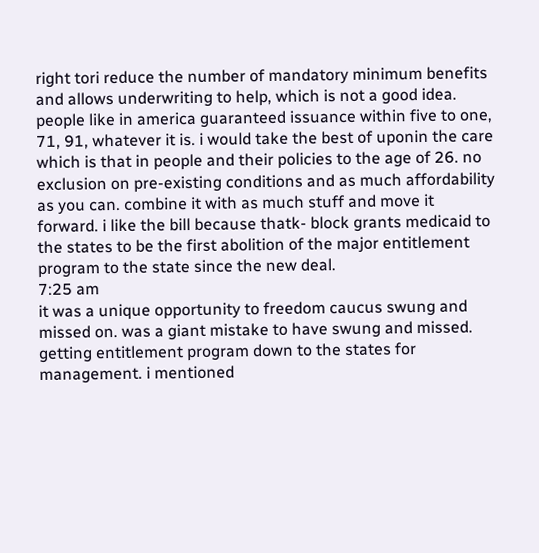right tori reduce the number of mandatory minimum benefits and allows underwriting to help, which is not a good idea. people like in america guaranteed issuance within five to one, 71, 91, whatever it is. i would take the best of uponin the care which is that in people and their policies to the age of 26. no exclusion on pre-existing conditions and as much affordability as you can. combine it with as much stuff and move it forward. i like the bill because thatk- block grants medicaid to the states to be the first abolition of the major entitlement program to the state since the new deal.
7:25 am
it was a unique opportunity to freedom caucus swung and missed on. was a giant mistake to have swung and missed. getting entitlement program down to the states for management. i mentioned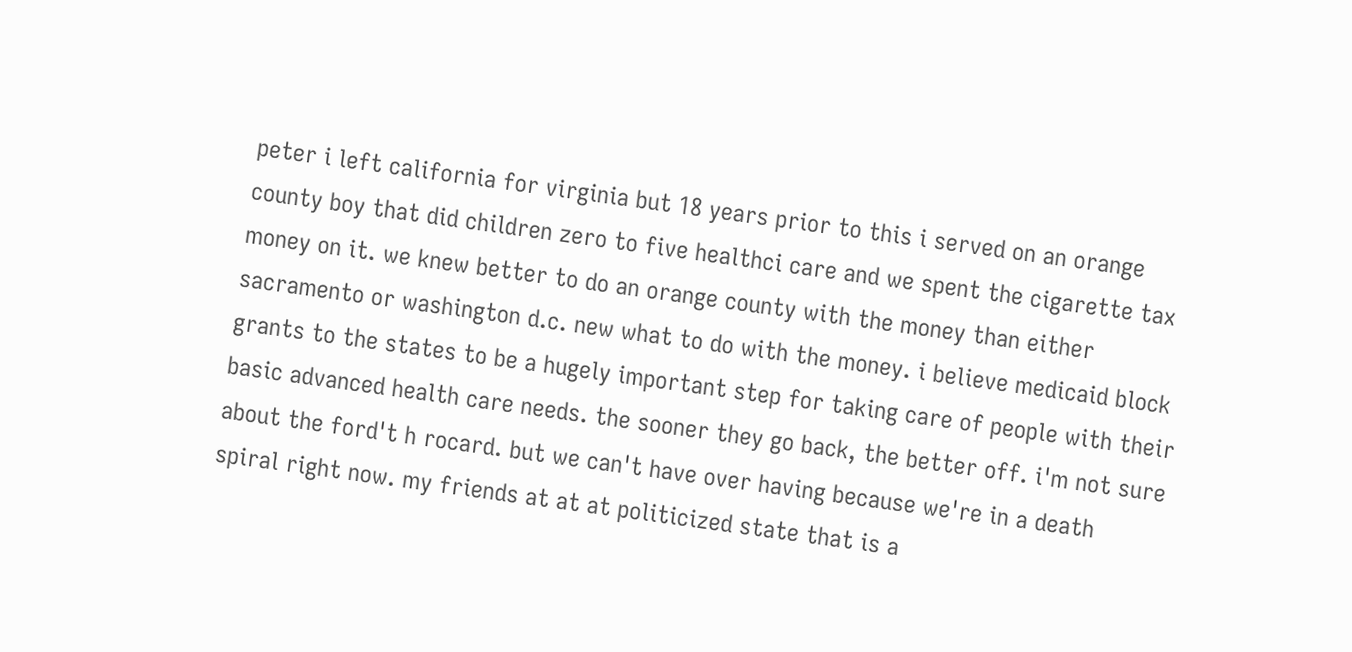peter i left california for virginia but 18 years prior to this i served on an orange county boy that did children zero to five healthci care and we spent the cigarette tax money on it. we knew better to do an orange county with the money than either sacramento or washington d.c. new what to do with the money. i believe medicaid block grants to the states to be a hugely important step for taking care of people with their basic advanced health care needs. the sooner they go back, the better off. i'm not sure about the ford't h rocard. but we can't have over having because we're in a death spiral right now. my friends at at at politicized state that is a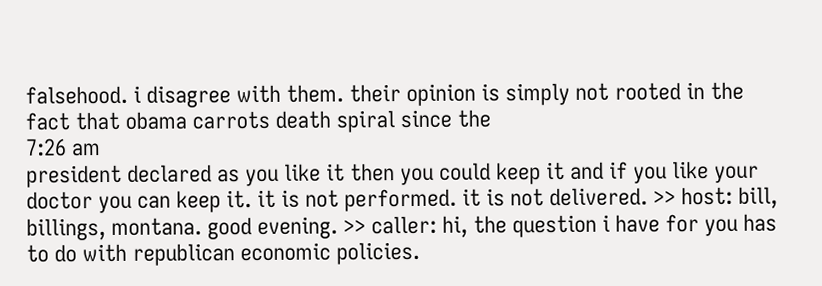falsehood. i disagree with them. their opinion is simply not rooted in the fact that obama carrots death spiral since the
7:26 am
president declared as you like it then you could keep it and if you like your doctor you can keep it. it is not performed. it is not delivered. >> host: bill, billings, montana. good evening. >> caller: hi, the question i have for you has to do with republican economic policies.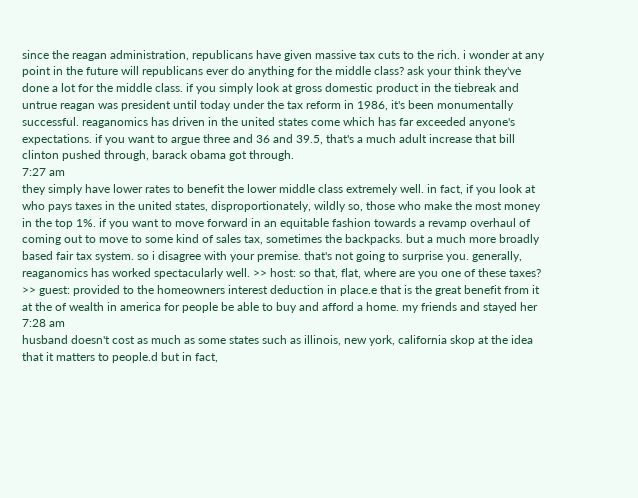since the reagan administration, republicans have given massive tax cuts to the rich. i wonder at any point in the future will republicans ever do anything for the middle class? ask your think they've done a lot for the middle class. if you simply look at gross domestic product in the tiebreak and untrue reagan was president until today under the tax reform in 1986, it's been monumentally successful. reaganomics has driven in the united states come which has far exceeded anyone's expectations. if you want to argue three and 36 and 39.5, that's a much adult increase that bill clinton pushed through, barack obama got through.
7:27 am
they simply have lower rates to benefit the lower middle class extremely well. in fact, if you look at who pays taxes in the united states, disproportionately, wildly so, those who make the most money in the top 1%. if you want to move forward in an equitable fashion towards a revamp overhaul of coming out to move to some kind of sales tax, sometimes the backpacks. but a much more broadly based fair tax system. so i disagree with your premise. that's not going to surprise you. generally, reaganomics has worked spectacularly well. >> host: so that, flat, where are you one of these taxes? >> guest: provided to the homeowners interest deduction in place.e that is the great benefit from it at the of wealth in america for people be able to buy and afford a home. my friends and stayed her
7:28 am
husband doesn't cost as much as some states such as illinois, new york, california skop at the idea that it matters to people.d but in fact,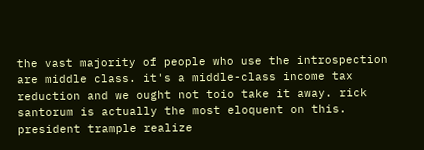the vast majority of people who use the introspection are middle class. it's a middle-class income tax reduction and we ought not toio take it away. rick santorum is actually the most eloquent on this. president trample realize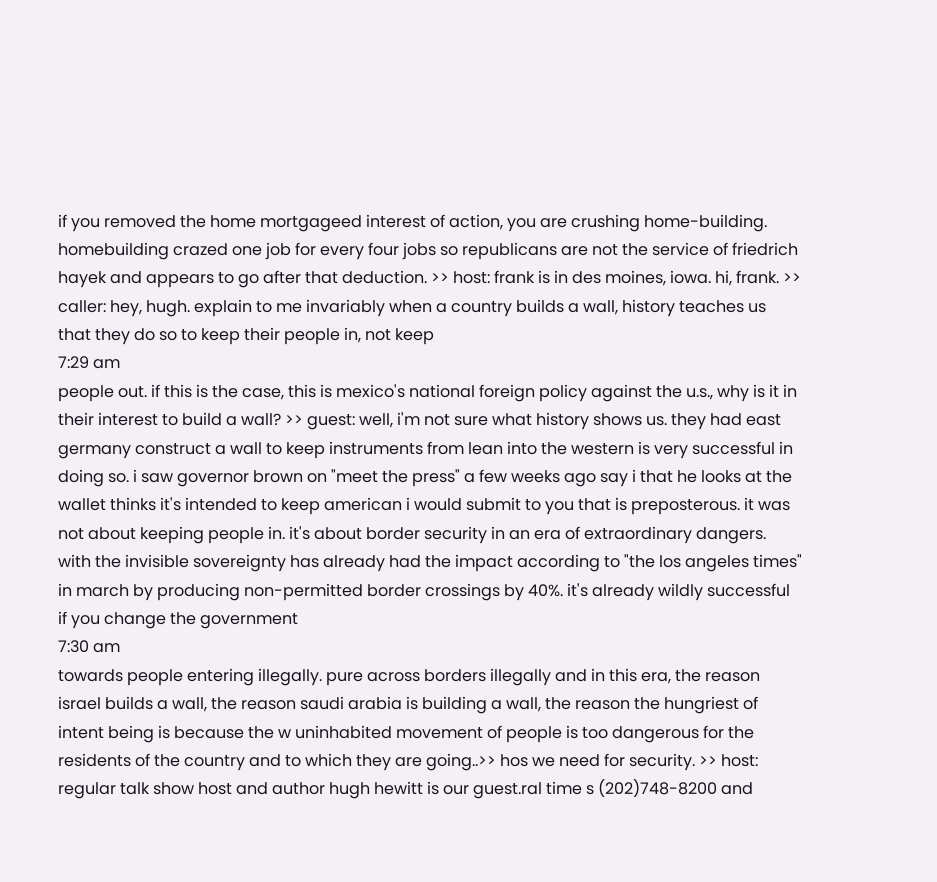if you removed the home mortgageed interest of action, you are crushing home-building. homebuilding crazed one job for every four jobs so republicans are not the service of friedrich hayek and appears to go after that deduction. >> host: frank is in des moines, iowa. hi, frank. >> caller: hey, hugh. explain to me invariably when a country builds a wall, history teaches us that they do so to keep their people in, not keep
7:29 am
people out. if this is the case, this is mexico's national foreign policy against the u.s., why is it in their interest to build a wall? >> guest: well, i'm not sure what history shows us. they had east germany construct a wall to keep instruments from lean into the western is very successful in doing so. i saw governor brown on "meet the press" a few weeks ago say i that he looks at the wallet thinks it's intended to keep american i would submit to you that is preposterous. it was not about keeping people in. it's about border security in an era of extraordinary dangers. with the invisible sovereignty has already had the impact according to "the los angeles times" in march by producing non-permitted border crossings by 40%. it's already wildly successful if you change the government
7:30 am
towards people entering illegally. pure across borders illegally and in this era, the reason israel builds a wall, the reason saudi arabia is building a wall, the reason the hungriest of intent being is because the w uninhabited movement of people is too dangerous for the residents of the country and to which they are going..>> hos we need for security. >> host: regular talk show host and author hugh hewitt is our guest.ral time s (202)748-8200 and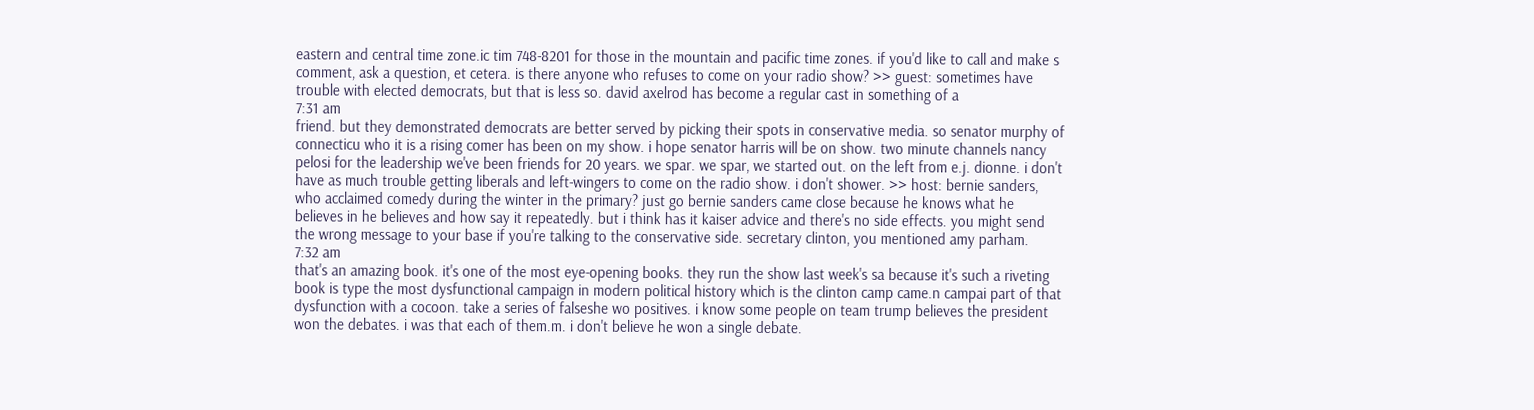eastern and central time zone.ic tim 748-8201 for those in the mountain and pacific time zones. if you'd like to call and make s comment, ask a question, et cetera. is there anyone who refuses to come on your radio show? >> guest: sometimes have trouble with elected democrats, but that is less so. david axelrod has become a regular cast in something of a
7:31 am
friend. but they demonstrated democrats are better served by picking their spots in conservative media. so senator murphy of connecticu who it is a rising comer has been on my show. i hope senator harris will be on show. two minute channels nancy pelosi for the leadership we've been friends for 20 years. we spar. we spar, we started out. on the left from e.j. dionne. i don't have as much trouble getting liberals and left-wingers to come on the radio show. i don't shower. >> host: bernie sanders, who acclaimed comedy during the winter in the primary? just go bernie sanders came close because he knows what he believes in he believes and how say it repeatedly. but i think has it kaiser advice and there's no side effects. you might send the wrong message to your base if you're talking to the conservative side. secretary clinton, you mentioned amy parham.
7:32 am
that's an amazing book. it's one of the most eye-opening books. they run the show last week's sa because it's such a riveting book is type the most dysfunctional campaign in modern political history which is the clinton camp came.n campai part of that dysfunction with a cocoon. take a series of falseshe wo positives. i know some people on team trump believes the president won the debates. i was that each of them.m. i don't believe he won a single debate.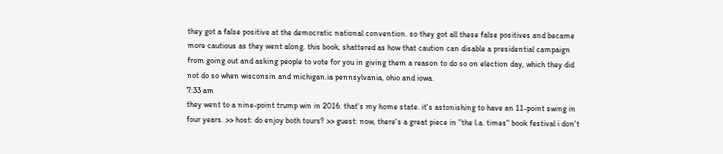they got a false positive at the democratic national convention. so they got all these false positives and became more cautious as they went along. this book, shattered as how that caution can disable a presidential campaign from going out and asking people to vote for you in giving them a reason to do so on election day, which they did not do so when wisconsin and michigan.ia pennsylvania, ohio and iowa.
7:33 am
they went to a nine-point trump win in 2016. that's my home state. it's astonishing to have an 11-point swing in four years. >> host: do enjoy both tours? >> guest: now, there's a great piece in "the l.a. times" book festival i don't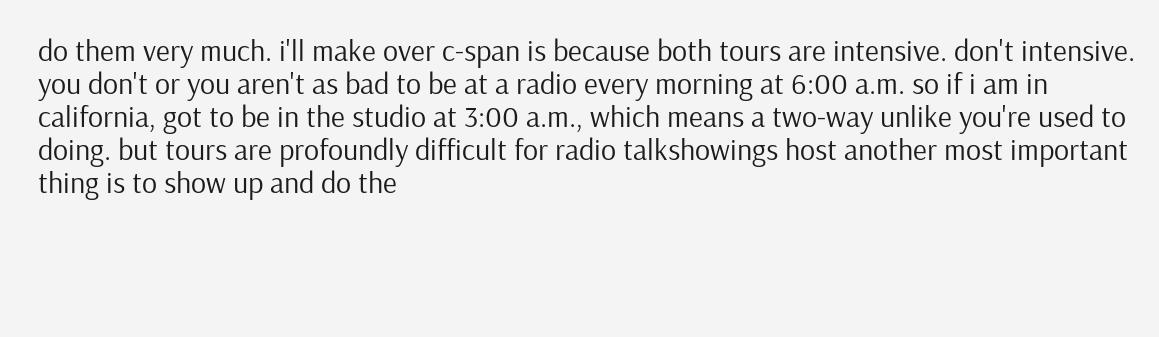do them very much. i'll make over c-span is because both tours are intensive. don't intensive. you don't or you aren't as bad to be at a radio every morning at 6:00 a.m. so if i am in california, got to be in the studio at 3:00 a.m., which means a two-way unlike you're used to doing. but tours are profoundly difficult for radio talkshowings host another most important thing is to show up and do the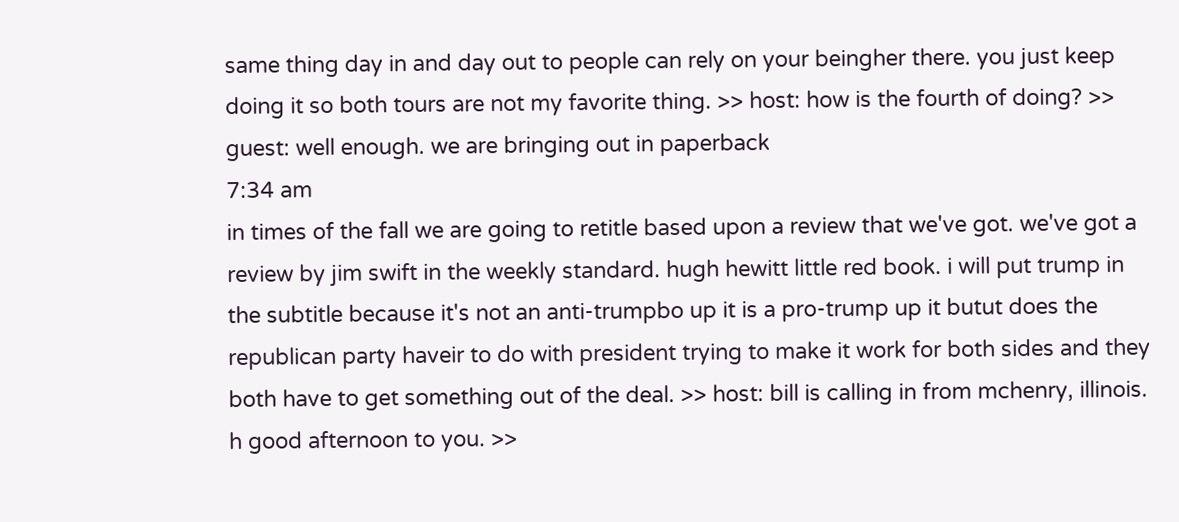same thing day in and day out to people can rely on your beingher there. you just keep doing it so both tours are not my favorite thing. >> host: how is the fourth of doing? >> guest: well enough. we are bringing out in paperback
7:34 am
in times of the fall we are going to retitle based upon a review that we've got. we've got a review by jim swift in the weekly standard. hugh hewitt little red book. i will put trump in the subtitle because it's not an anti-trumpbo up it is a pro-trump up it butut does the republican party haveir to do with president trying to make it work for both sides and they both have to get something out of the deal. >> host: bill is calling in from mchenry, illinois. h good afternoon to you. >>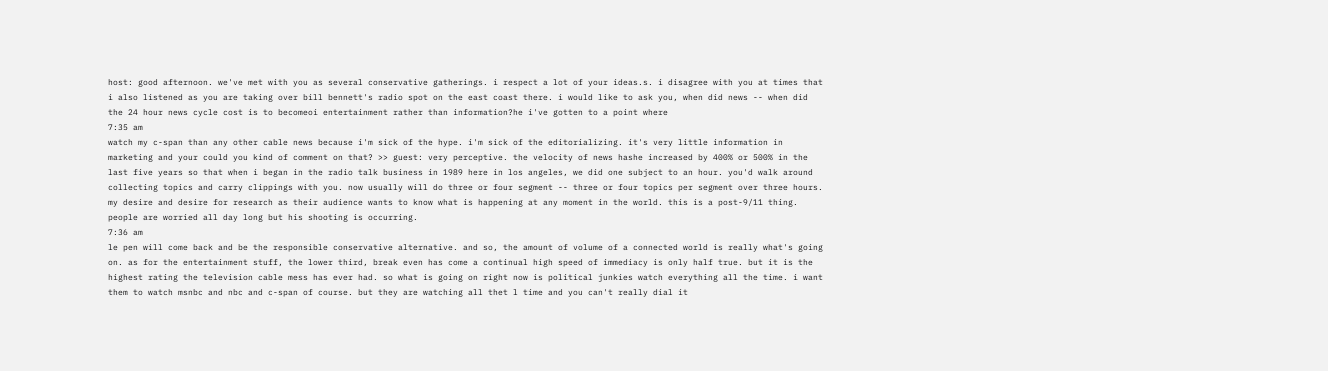host: good afternoon. we've met with you as several conservative gatherings. i respect a lot of your ideas.s. i disagree with you at times that i also listened as you are taking over bill bennett's radio spot on the east coast there. i would like to ask you, when did news -- when did the 24 hour news cycle cost is to becomeoi entertainment rather than information?he i've gotten to a point where
7:35 am
watch my c-span than any other cable news because i'm sick of the hype. i'm sick of the editorializing. it's very little information in marketing and your could you kind of comment on that? >> guest: very perceptive. the velocity of news hashe increased by 400% or 500% in the last five years so that when i began in the radio talk business in 1989 here in los angeles, we did one subject to an hour. you'd walk around collecting topics and carry clippings with you. now usually will do three or four segment -- three or four topics per segment over three hours. my desire and desire for research as their audience wants to know what is happening at any moment in the world. this is a post-9/11 thing. people are worried all day long but his shooting is occurring.
7:36 am
le pen will come back and be the responsible conservative alternative. and so, the amount of volume of a connected world is really what's going on. as for the entertainment stuff, the lower third, break even has come a continual high speed of immediacy is only half true. but it is the highest rating the television cable mess has ever had. so what is going on right now is political junkies watch everything all the time. i want them to watch msnbc and nbc and c-span of course. but they are watching all thet l time and you can't really dial it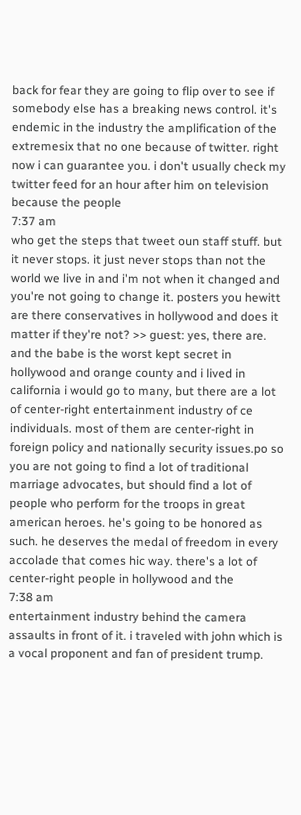back for fear they are going to flip over to see if somebody else has a breaking news control. it's endemic in the industry the amplification of the extremesix that no one because of twitter. right now i can guarantee you. i don't usually check my twitter feed for an hour after him on television because the people
7:37 am
who get the steps that tweet oun staff stuff. but it never stops. it just never stops than not the world we live in and i'm not when it changed and you're not going to change it. posters you hewitt are there conservatives in hollywood and does it matter if they're not? >> guest: yes, there are. and the babe is the worst kept secret in hollywood and orange county and i lived in california i would go to many, but there are a lot of center-right entertainment industry of ce individuals. most of them are center-right in foreign policy and nationally security issues.po so you are not going to find a lot of traditional marriage advocates, but should find a lot of people who perform for the troops in great american heroes. he's going to be honored as such. he deserves the medal of freedom in every accolade that comes hic way. there's a lot of center-right people in hollywood and the
7:38 am
entertainment industry behind the camera assaults in front of it. i traveled with john which is a vocal proponent and fan of president trump.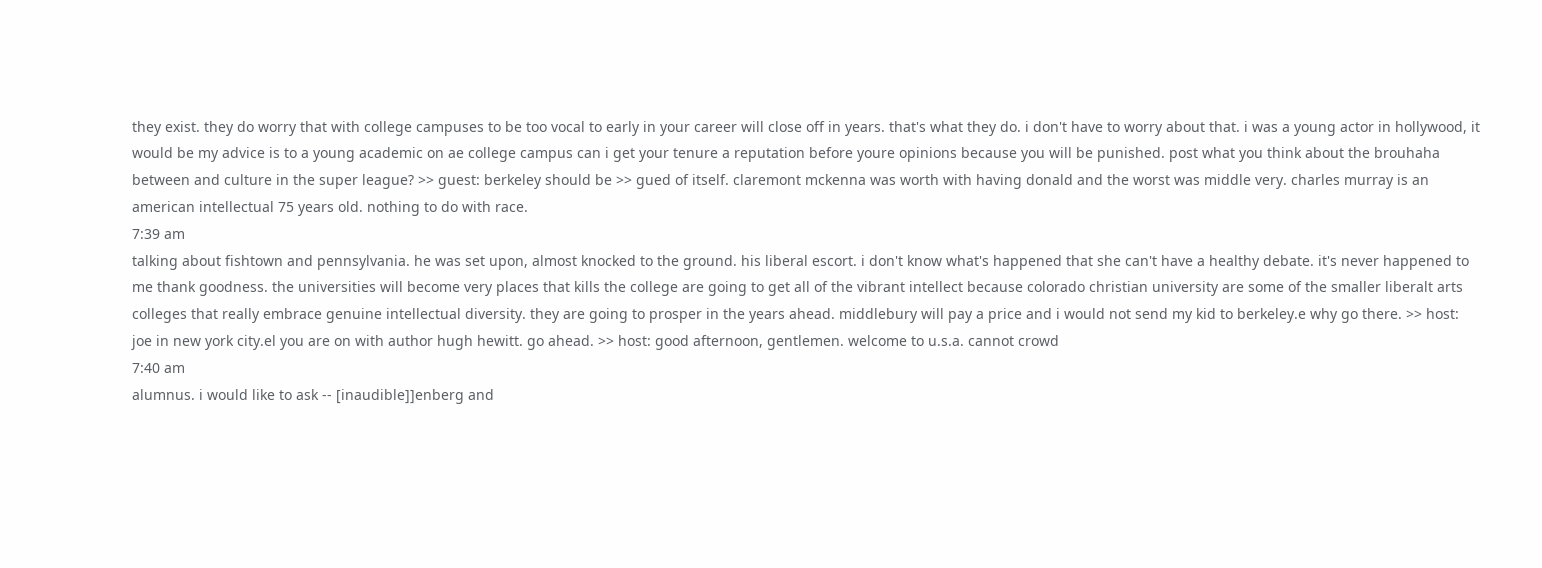they exist. they do worry that with college campuses to be too vocal to early in your career will close off in years. that's what they do. i don't have to worry about that. i was a young actor in hollywood, it would be my advice is to a young academic on ae college campus can i get your tenure a reputation before youre opinions because you will be punished. post what you think about the brouhaha between and culture in the super league? >> guest: berkeley should be >> gued of itself. claremont mckenna was worth with having donald and the worst was middle very. charles murray is an american intellectual 75 years old. nothing to do with race.
7:39 am
talking about fishtown and pennsylvania. he was set upon, almost knocked to the ground. his liberal escort. i don't know what's happened that she can't have a healthy debate. it's never happened to me thank goodness. the universities will become very places that kills the college are going to get all of the vibrant intellect because colorado christian university are some of the smaller liberalt arts colleges that really embrace genuine intellectual diversity. they are going to prosper in the years ahead. middlebury will pay a price and i would not send my kid to berkeley.e why go there. >> host: joe in new york city.el you are on with author hugh hewitt. go ahead. >> host: good afternoon, gentlemen. welcome to u.s.a. cannot crowd
7:40 am
alumnus. i would like to ask -- [inaudible]]enberg and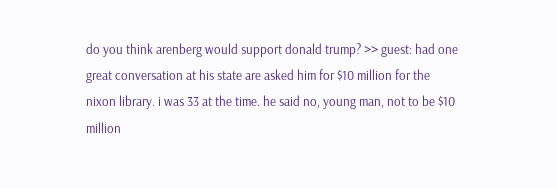do you think arenberg would support donald trump? >> guest: had one great conversation at his state are asked him for $10 million for the nixon library. i was 33 at the time. he said no, young man, not to be $10 million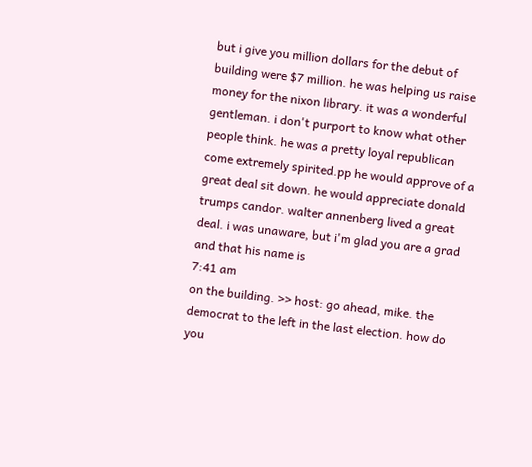but i give you million dollars for the debut of building were $7 million. he was helping us raise money for the nixon library. it was a wonderful gentleman. i don't purport to know what other people think. he was a pretty loyal republican come extremely spirited.pp he would approve of a great deal sit down. he would appreciate donald trumps candor. walter annenberg lived a great deal. i was unaware, but i'm glad you are a grad and that his name is
7:41 am
on the building. >> host: go ahead, mike. the democrat to the left in the last election. how do you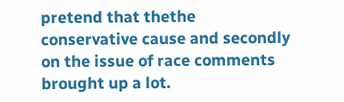pretend that thethe conservative cause and secondly on the issue of race comments brought up a lot.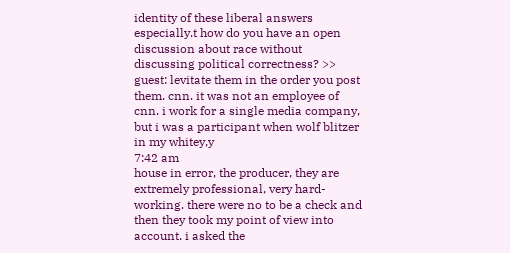identity of these liberal answers especially.t how do you have an open discussion about race without discussing political correctness? >> guest: levitate them in the order you post them. cnn. it was not an employee of cnn. i work for a single media company, but i was a participant when wolf blitzer in my whitey,y
7:42 am
house in error, the producer, they are extremely professional, very hard-working. there were no to be a check and then they took my point of view into account. i asked the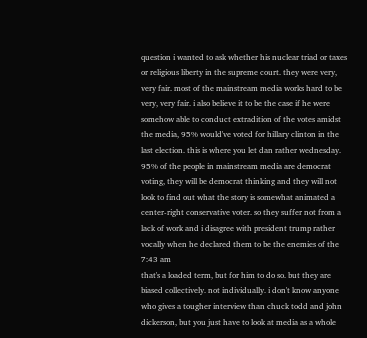question i wanted to ask whether his nuclear triad or taxes or religious liberty in the supreme court. they were very, very fair. most of the mainstream media works hard to be very, very fair. i also believe it to be the case if he were somehow able to conduct extradition of the votes amidst the media, 95% would've voted for hillary clinton in the last election. this is where you let dan rather wednesday. 95% of the people in mainstream media are democrat voting, they will be democrat thinking and they will not look to find out what the story is somewhat animated a center-right conservative voter. so they suffer not from a lack of work and i disagree with president trump rather vocally when he declared them to be the enemies of the
7:43 am
that's a loaded term, but for him to do so. but they are biased collectively. not individually. i don't know anyone who gives a tougher interview than chuck todd and john dickerson, but you just have to look at media as a whole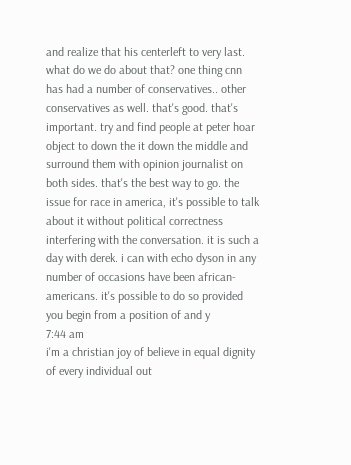and realize that his centerleft to very last. what do we do about that? one thing cnn has had a number of conservatives.. other conservatives as well. that's good. that's important. try and find people at peter hoar object to down the it down the middle and surround them with opinion journalist on both sides. that's the best way to go. the issue for race in america, it's possible to talk about it without political correctness interfering with the conversation. it is such a day with derek. i can with echo dyson in any number of occasions have been african-americans. it's possible to do so provided you begin from a position of and y
7:44 am
i'm a christian joy of believe in equal dignity of every individual out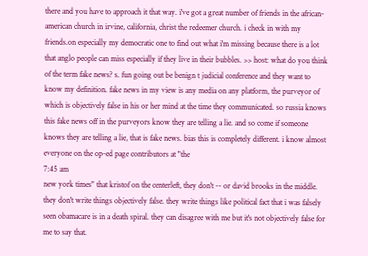there and you have to approach it that way. i've got a great number of friends in the african-american church in irvine, california, christ the redeemer church. i check in with my friends.on especially my democratic one to find out what i'm missing because there is a lot that anglo people can miss especially if they live in their bubbles. >> host: what do you think of the term fake news? s. fun going out be benign t judicial conference and they want to know my definition. fake news in my view is any media on any platform, the purveyor of which is objectively false in his or her mind at the time they communicated. so russia knows this fake news off in the purveyors know they are telling a lie. and so come if someone knows they are telling a lie, that is fake news. bias this is completely different. i know almost everyone on the op-ed page contributors at "the
7:45 am
new york times" that kristof on the centerleft, they don't -- or david brooks in the middle. they don't write things objectively false. they write things like political fact that i was falsely seen obamacare is in a death spiral. they can disagree with me but it's not objectively false for me to say that.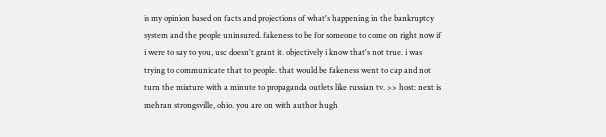is my opinion based on facts and projections of what's happening in the bankruptcy system and the people uninsured. fakeness to be for someone to come on right now if i were to say to you, usc doesn't grant it. objectively i know that's not true. i was trying to communicate that to people. that would be fakeness went to cap and not turn the mixture with a minute to propaganda outlets like russian tv. >> host: next is mehran strongsville, ohio. you are on with author hugh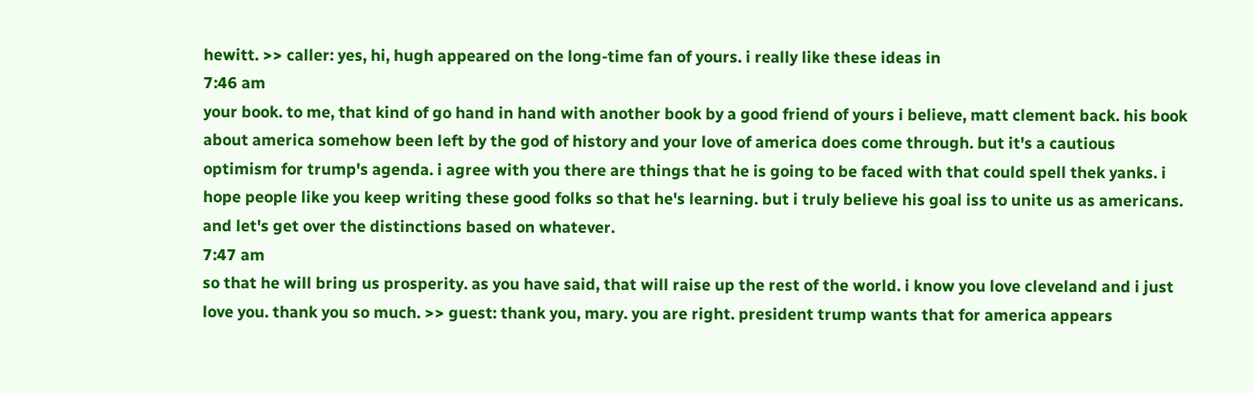hewitt. >> caller: yes, hi, hugh appeared on the long-time fan of yours. i really like these ideas in
7:46 am
your book. to me, that kind of go hand in hand with another book by a good friend of yours i believe, matt clement back. his book about america somehow been left by the god of history and your love of america does come through. but it's a cautious optimism for trump's agenda. i agree with you there are things that he is going to be faced with that could spell thek yanks. i hope people like you keep writing these good folks so that he's learning. but i truly believe his goal iss to unite us as americans. and let's get over the distinctions based on whatever.
7:47 am
so that he will bring us prosperity. as you have said, that will raise up the rest of the world. i know you love cleveland and i just love you. thank you so much. >> guest: thank you, mary. you are right. president trump wants that for america appears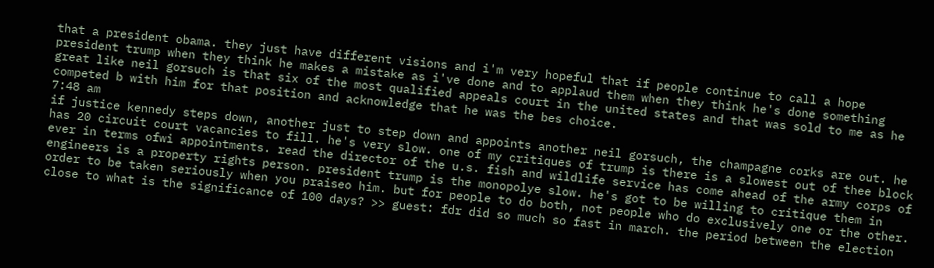that a president obama. they just have different visions and i'm very hopeful that if people continue to call a hope president trump when they think he makes a mistake as i've done and to applaud them when they think he's done something great like neil gorsuch is that six of the most qualified appeals court in the united states and that was sold to me as he competed b with him for that position and acknowledge that he was the bes choice.
7:48 am
if justice kennedy steps down, another just to step down and appoints another neil gorsuch, the champagne corks are out. he has 20 circuit court vacancies to fill. he's very slow. one of my critiques of trump is there is a slowest out of thee block ever in terms ofwi appointments. read the director of the u.s. fish and wildlife service has come ahead of the army corps of engineers is a property rights person. president trump is the monopolye slow. he's got to be willing to critique them in order to be taken seriously when you praiseo him. but for people to do both, not people who do exclusively one or the other. close to what is the significance of 100 days? >> guest: fdr did so much so fast in march. the period between the election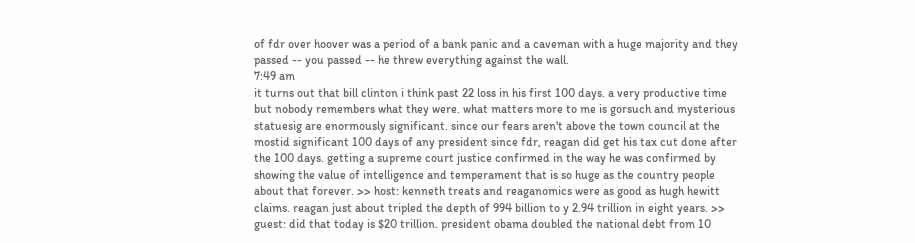of fdr over hoover was a period of a bank panic and a caveman with a huge majority and they passed -- you passed -- he threw everything against the wall.
7:49 am
it turns out that bill clinton i think past 22 loss in his first 100 days. a very productive time but nobody remembers what they were. what matters more to me is gorsuch and mysterious statuesig are enormously significant. since our fears aren't above the town council at the mostid significant 100 days of any president since fdr, reagan did get his tax cut done after the 100 days. getting a supreme court justice confirmed in the way he was confirmed by showing the value of intelligence and temperament that is so huge as the country people about that forever. >> host: kenneth treats and reaganomics were as good as hugh hewitt claims. reagan just about tripled the depth of 994 billion to y 2.94 trillion in eight years. >> guest: did that today is $20 trillion. president obama doubled the national debt from 10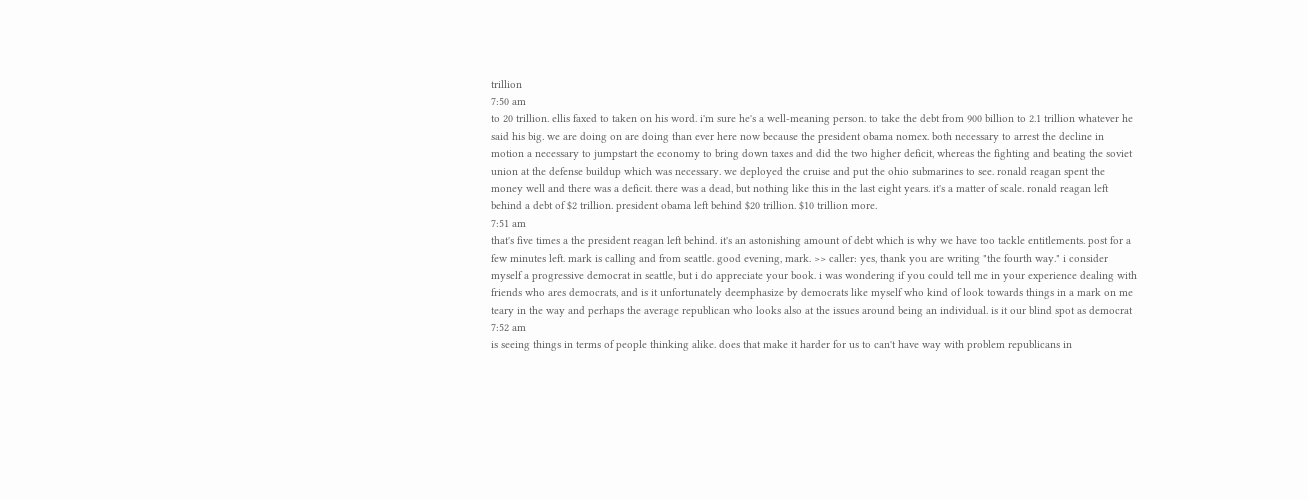trillion
7:50 am
to 20 trillion. ellis faxed to taken on his word. i'm sure he's a well-meaning person. to take the debt from 900 billion to 2.1 trillion whatever he said his big. we are doing on are doing than ever here now because the president obama nomex. both necessary to arrest the decline in motion a necessary to jumpstart the economy to bring down taxes and did the two higher deficit, whereas the fighting and beating the soviet union at the defense buildup which was necessary. we deployed the cruise and put the ohio submarines to see. ronald reagan spent the money well and there was a deficit. there was a dead, but nothing like this in the last eight years. it's a matter of scale. ronald reagan left behind a debt of $2 trillion. president obama left behind $20 trillion. $10 trillion more.
7:51 am
that's five times a the president reagan left behind. it's an astonishing amount of debt which is why we have too tackle entitlements. post for a few minutes left. mark is calling and from seattle. good evening, mark. >> caller: yes, thank you are writing "the fourth way." i consider myself a progressive democrat in seattle, but i do appreciate your book. i was wondering if you could tell me in your experience dealing with friends who ares democrats, and is it unfortunately deemphasize by democrats like myself who kind of look towards things in a mark on me teary in the way and perhaps the average republican who looks also at the issues around being an individual. is it our blind spot as democrat
7:52 am
is seeing things in terms of people thinking alike. does that make it harder for us to can't have way with problem republicans in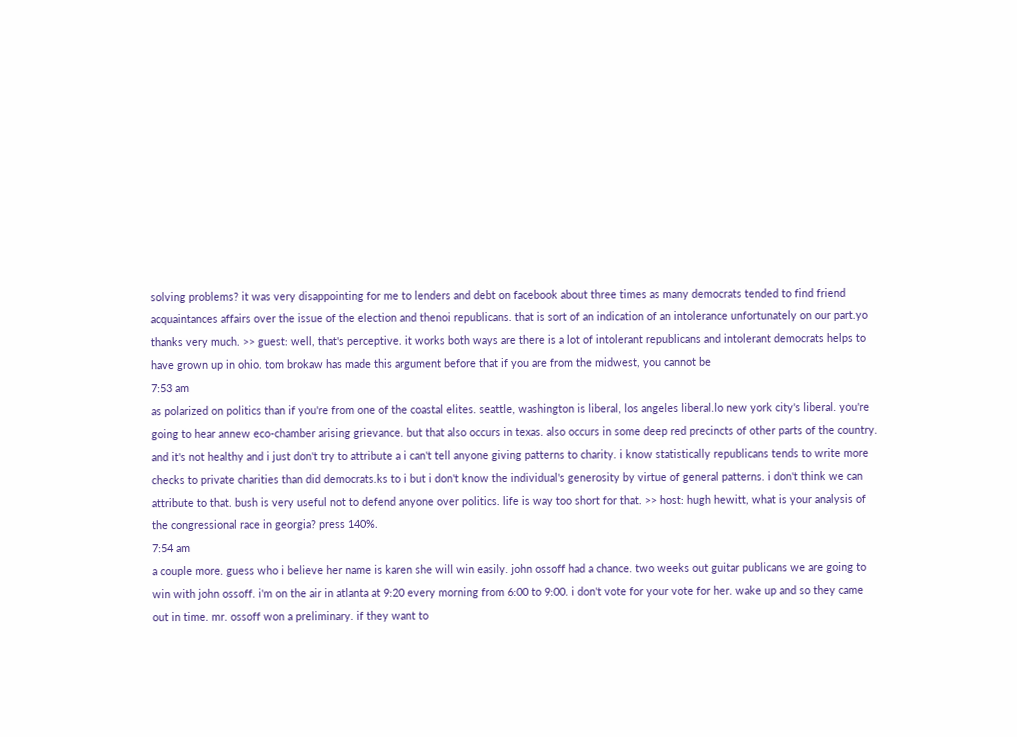solving problems? it was very disappointing for me to lenders and debt on facebook about three times as many democrats tended to find friend acquaintances affairs over the issue of the election and thenoi republicans. that is sort of an indication of an intolerance unfortunately on our part.yo thanks very much. >> guest: well, that's perceptive. it works both ways are there is a lot of intolerant republicans and intolerant democrats helps to have grown up in ohio. tom brokaw has made this argument before that if you are from the midwest, you cannot be
7:53 am
as polarized on politics than if you're from one of the coastal elites. seattle, washington is liberal, los angeles liberal.lo new york city's liberal. you're going to hear annew eco-chamber arising grievance. but that also occurs in texas. also occurs in some deep red precincts of other parts of the country. and it's not healthy and i just don't try to attribute a i can't tell anyone giving patterns to charity. i know statistically republicans tends to write more checks to private charities than did democrats.ks to i but i don't know the individual's generosity by virtue of general patterns. i don't think we can attribute to that. bush is very useful not to defend anyone over politics. life is way too short for that. >> host: hugh hewitt, what is your analysis of the congressional race in georgia? press 140%.
7:54 am
a couple more. guess who i believe her name is karen she will win easily. john ossoff had a chance. two weeks out guitar publicans we are going to win with john ossoff. i'm on the air in atlanta at 9:20 every morning from 6:00 to 9:00. i don't vote for your vote for her. wake up and so they came out in time. mr. ossoff won a preliminary. if they want to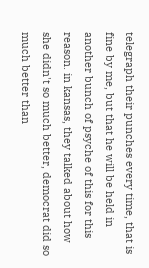telegraph their punches every time, that is fine by me, but that he will be held in another bunch of psyche of this for this reason. in kansas, they talked about how she didn't so much better, democrat did so much better than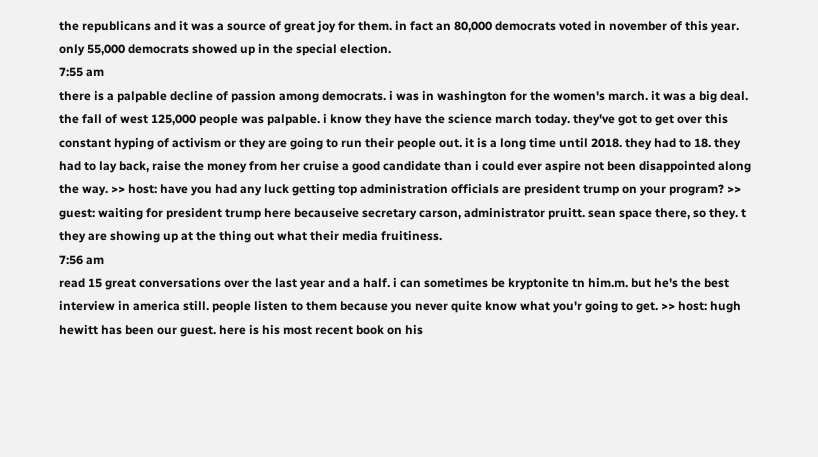the republicans and it was a source of great joy for them. in fact an 80,000 democrats voted in november of this year. only 55,000 democrats showed up in the special election.
7:55 am
there is a palpable decline of passion among democrats. i was in washington for the women's march. it was a big deal. the fall of west 125,000 people was palpable. i know they have the science march today. they've got to get over this constant hyping of activism or they are going to run their people out. it is a long time until 2018. they had to 18. they had to lay back, raise the money from her cruise a good candidate than i could ever aspire not been disappointed along the way. >> host: have you had any luck getting top administration officials are president trump on your program? >> guest: waiting for president trump here becauseive secretary carson, administrator pruitt. sean space there, so they. t they are showing up at the thing out what their media fruitiness.
7:56 am
read 15 great conversations over the last year and a half. i can sometimes be kryptonite tn him.m. but he's the best interview in america still. people listen to them because you never quite know what you'r going to get. >> host: hugh hewitt has been our guest. here is his most recent book on his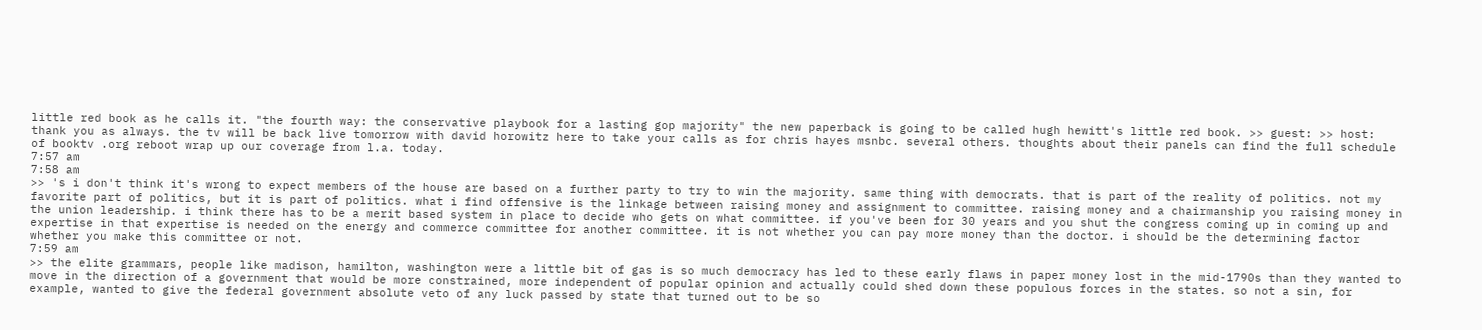little red book as he calls it. "the fourth way: the conservative playbook for a lasting gop majority" the new paperback is going to be called hugh hewitt's little red book. >> guest: >> host: thank you as always. the tv will be back live tomorrow with david horowitz here to take your calls as for chris hayes msnbc. several others. thoughts about their panels can find the full schedule of booktv .org reboot wrap up our coverage from l.a. today.
7:57 am
7:58 am
>> 's i don't think it's wrong to expect members of the house are based on a further party to try to win the majority. same thing with democrats. that is part of the reality of politics. not my favorite part of politics, but it is part of politics. what i find offensive is the linkage between raising money and assignment to committee. raising money and a chairmanship you raising money in the union leadership. i think there has to be a merit based system in place to decide who gets on what committee. if you've been for 30 years and you shut the congress coming up in coming up and expertise in that expertise is needed on the energy and commerce committee for another committee. it is not whether you can pay more money than the doctor. i should be the determining factor whether you make this committee or not.
7:59 am
>> the elite grammars, people like madison, hamilton, washington were a little bit of gas is so much democracy has led to these early flaws in paper money lost in the mid-1790s than they wanted to move in the direction of a government that would be more constrained, more independent of popular opinion and actually could shed down these populous forces in the states. so not a sin, for example, wanted to give the federal government absolute veto of any luck passed by state that turned out to be so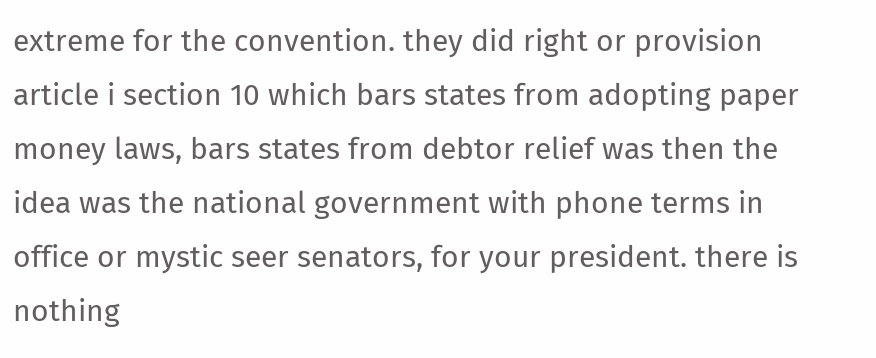extreme for the convention. they did right or provision article i section 10 which bars states from adopting paper money laws, bars states from debtor relief was then the idea was the national government with phone terms in office or mystic seer senators, for your president. there is nothing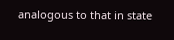analogous to that in state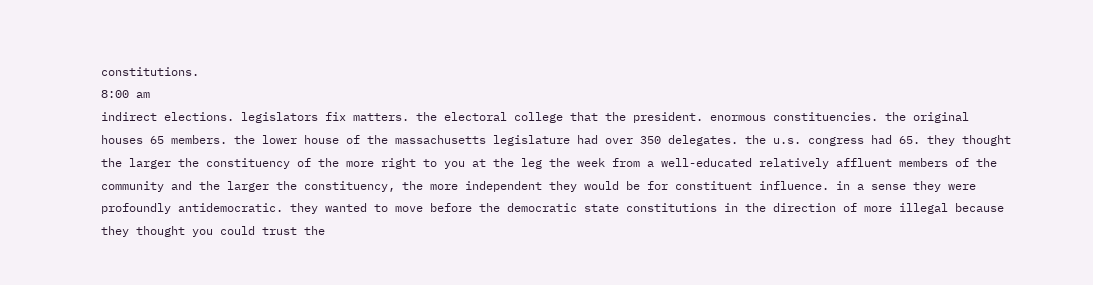constitutions.
8:00 am
indirect elections. legislators fix matters. the electoral college that the president. enormous constituencies. the original houses 65 members. the lower house of the massachusetts legislature had over 350 delegates. the u.s. congress had 65. they thought the larger the constituency of the more right to you at the leg the week from a well-educated relatively affluent members of the community and the larger the constituency, the more independent they would be for constituent influence. in a sense they were profoundly antidemocratic. they wanted to move before the democratic state constitutions in the direction of more illegal because they thought you could trust the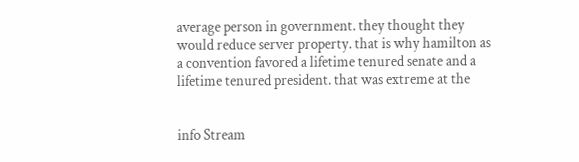average person in government. they thought they would reduce server property. that is why hamilton as a convention favored a lifetime tenured senate and a lifetime tenured president. that was extreme at the


info Stream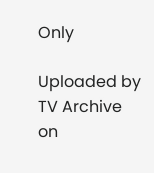Only

Uploaded by TV Archive on